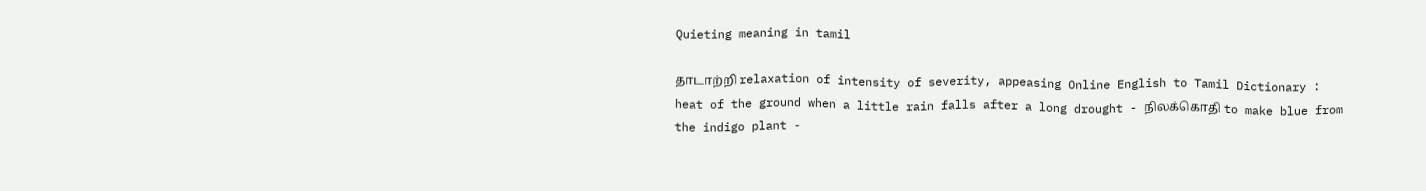Quieting meaning in tamil

தாடாற்றி relaxation of intensity of severity, appeasing Online English to Tamil Dictionary : heat of the ground when a little rain falls after a long drought - நிலக்கொதி to make blue from the indigo plant -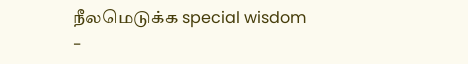நீலமெடுக்க special wisdom -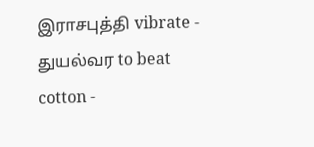இராசபுத்தி vibrate - துயல்வர to beat cotton -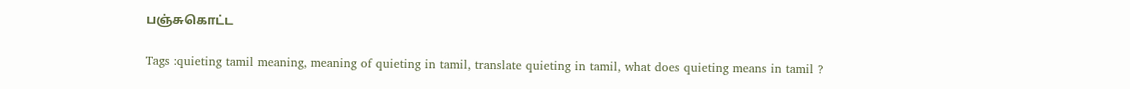பஞ்சுகொட்ட

Tags :quieting tamil meaning, meaning of quieting in tamil, translate quieting in tamil, what does quieting means in tamil ?